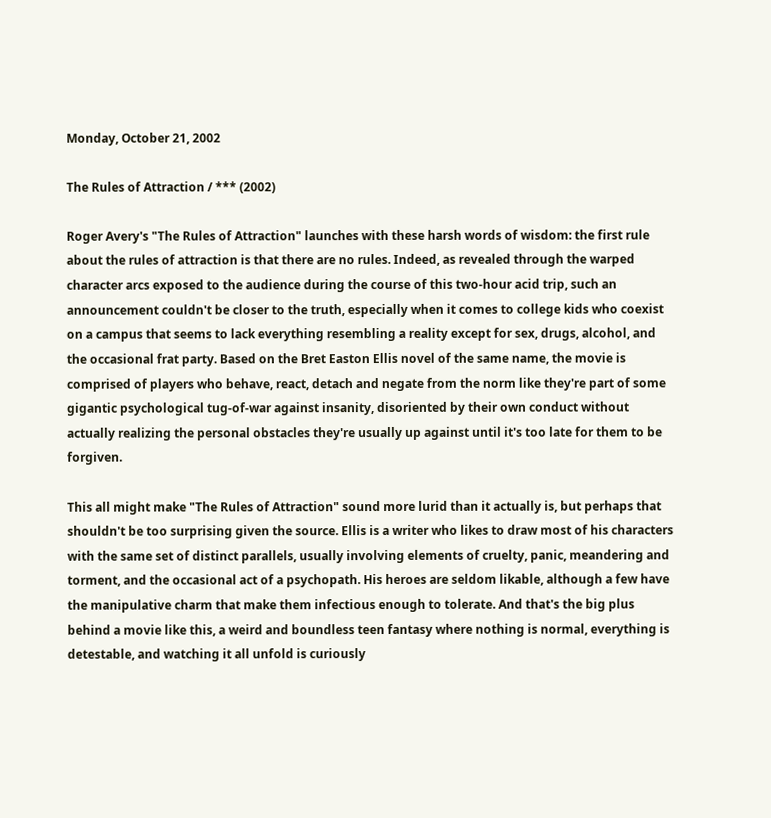Monday, October 21, 2002

The Rules of Attraction / *** (2002)

Roger Avery's "The Rules of Attraction" launches with these harsh words of wisdom: the first rule about the rules of attraction is that there are no rules. Indeed, as revealed through the warped character arcs exposed to the audience during the course of this two-hour acid trip, such an announcement couldn't be closer to the truth, especially when it comes to college kids who coexist on a campus that seems to lack everything resembling a reality except for sex, drugs, alcohol, and the occasional frat party. Based on the Bret Easton Ellis novel of the same name, the movie is comprised of players who behave, react, detach and negate from the norm like they're part of some gigantic psychological tug-of-war against insanity, disoriented by their own conduct without actually realizing the personal obstacles they're usually up against until it's too late for them to be forgiven.

This all might make "The Rules of Attraction" sound more lurid than it actually is, but perhaps that shouldn't be too surprising given the source. Ellis is a writer who likes to draw most of his characters with the same set of distinct parallels, usually involving elements of cruelty, panic, meandering and torment, and the occasional act of a psychopath. His heroes are seldom likable, although a few have the manipulative charm that make them infectious enough to tolerate. And that's the big plus behind a movie like this, a weird and boundless teen fantasy where nothing is normal, everything is detestable, and watching it all unfold is curiously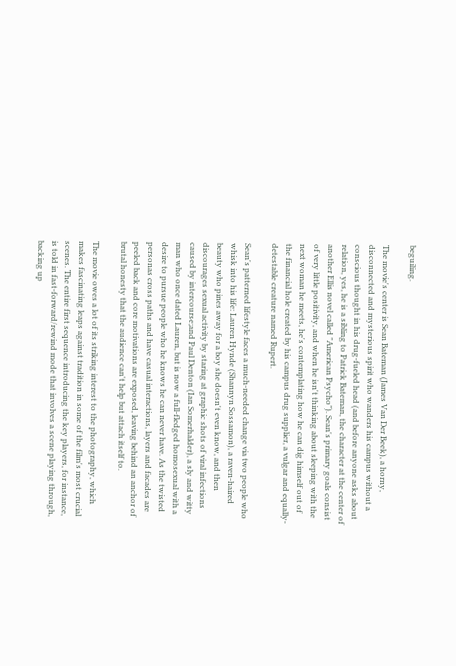beguiling.

The movie's center is Sean Bateman (James Van Der Beek), a horny, disconnected and mysterious spirit who wanders his campus without a conscious thought in his drug-fueled head (and before anyone asks about relation, yes, he is a sibling to Patrick Bateman, the character at the center of another Ellis novel called "American Psycho"). Sean's primary goals consist of very little positivity, and when he isn't thinking about sleeping with the next woman he meets, he's contemplating how he can dig himself out of the financial hole created by his campus drug supplier, a vulgar and equally-detestable creature named Rupert.

Sean's patterned lifestyle faces a much-needed change via two people who whisk into his life: Lauren Hynde (Shannyn Sossamon), a raven-haired beauty who pines away for a boy she doesn't even know, and then discourages sexual activity by staring at graphic shots of viral infections caused by intercourse;and Paul Denton (Ian Somerhalder), a sly and witty man who once dated Lauren, but is now a full-fledged homosexual with a desire to pursue people who he knows he can never have. As the twisted personas cross paths and have casual interactions, layers and facades are peeled back and core motivations are exposed, leaving behind an anchor of brutal honesty that the audience can't help but attach itself to.

The movie owes a lot of its striking interest to the photography, which makes fascinating leaps against tradition in some of the film's most crucial scenes. The entire first sequence introducing the key players, for instance, is told in fast-forward/rewind mode that involves a scene playing through, backing up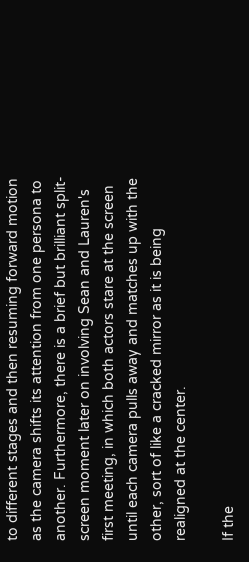to different stages and then resuming forward motion as the camera shifts its attention from one persona to another. Furthermore, there is a brief but brilliant split-screen moment later on involving Sean and Lauren's first meeting, in which both actors stare at the screen until each camera pulls away and matches up with the other, sort of like a cracked mirror as it is being realigned at the center.

If the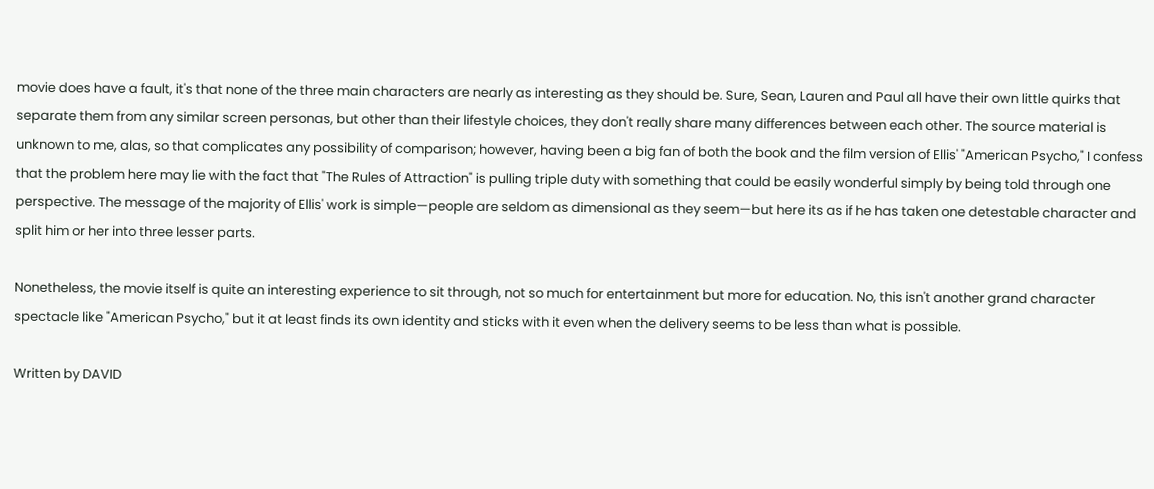movie does have a fault, it's that none of the three main characters are nearly as interesting as they should be. Sure, Sean, Lauren and Paul all have their own little quirks that separate them from any similar screen personas, but other than their lifestyle choices, they don't really share many differences between each other. The source material is unknown to me, alas, so that complicates any possibility of comparison; however, having been a big fan of both the book and the film version of Ellis' "American Psycho," I confess that the problem here may lie with the fact that "The Rules of Attraction" is pulling triple duty with something that could be easily wonderful simply by being told through one perspective. The message of the majority of Ellis' work is simple—people are seldom as dimensional as they seem—but here its as if he has taken one detestable character and split him or her into three lesser parts.

Nonetheless, the movie itself is quite an interesting experience to sit through, not so much for entertainment but more for education. No, this isn't another grand character spectacle like "American Psycho," but it at least finds its own identity and sticks with it even when the delivery seems to be less than what is possible.

Written by DAVID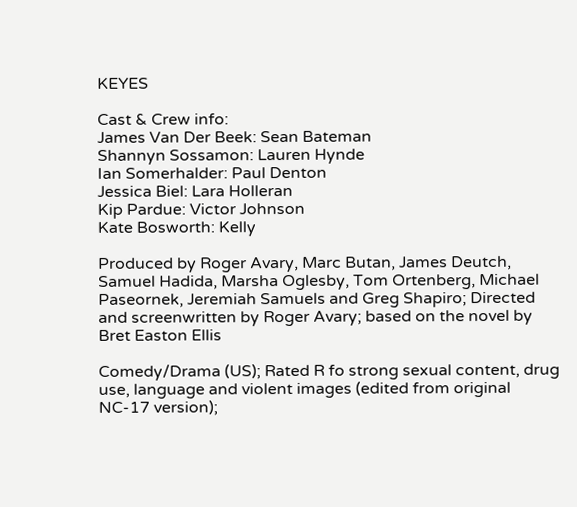KEYES

Cast & Crew info:
James Van Der Beek: Sean Bateman
Shannyn Sossamon: Lauren Hynde
Ian Somerhalder: Paul Denton
Jessica Biel: Lara Holleran
Kip Pardue: Victor Johnson
Kate Bosworth: Kelly

Produced by Roger Avary, Marc Butan, James Deutch, Samuel Hadida, Marsha Oglesby, Tom Ortenberg, Michael Paseornek, Jeremiah Samuels and Greg Shapiro; Directed and screenwritten by Roger Avary; based on the novel by Bret Easton Ellis

Comedy/Drama (US); Rated R fo strong sexual content, drug use, language and violent images (edited from original NC-17 version);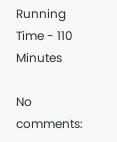Running Time - 110 Minutes

No comments: